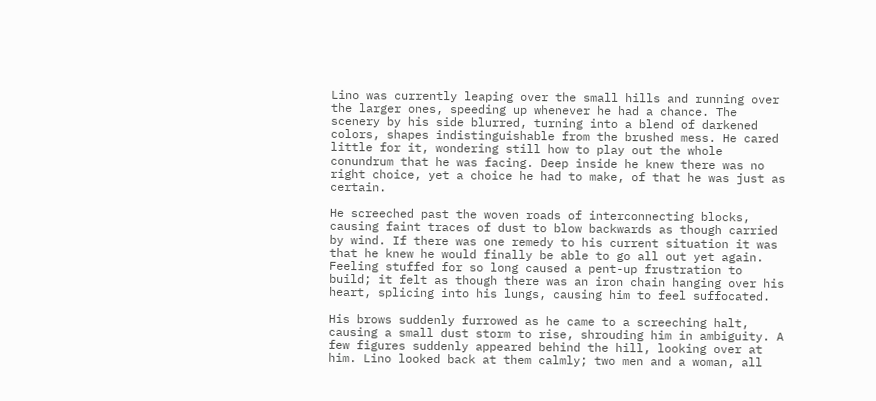Lino was currently leaping over the small hills and running over the larger ones, speeding up whenever he had a chance. The scenery by his side blurred, turning into a blend of darkened colors, shapes indistinguishable from the brushed mess. He cared little for it, wondering still how to play out the whole conundrum that he was facing. Deep inside he knew there was no right choice, yet a choice he had to make, of that he was just as certain.

He screeched past the woven roads of interconnecting blocks, causing faint traces of dust to blow backwards as though carried by wind. If there was one remedy to his current situation it was that he knew he would finally be able to go all out yet again. Feeling stuffed for so long caused a pent-up frustration to build; it felt as though there was an iron chain hanging over his heart, splicing into his lungs, causing him to feel suffocated.

His brows suddenly furrowed as he came to a screeching halt, causing a small dust storm to rise, shrouding him in ambiguity. A few figures suddenly appeared behind the hill, looking over at him. Lino looked back at them calmly; two men and a woman, all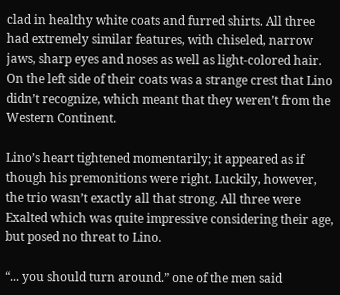clad in healthy white coats and furred shirts. All three had extremely similar features, with chiseled, narrow jaws, sharp eyes and noses as well as light-colored hair. On the left side of their coats was a strange crest that Lino didn’t recognize, which meant that they weren’t from the Western Continent.

Lino’s heart tightened momentarily; it appeared as if though his premonitions were right. Luckily, however, the trio wasn’t exactly all that strong. All three were Exalted which was quite impressive considering their age, but posed no threat to Lino.

“... you should turn around.” one of the men said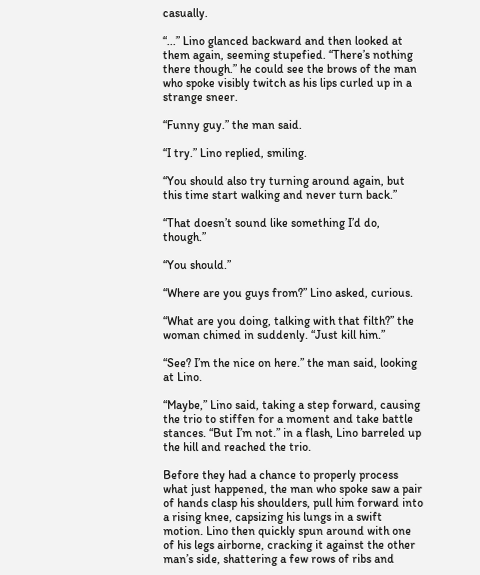casually.

“...” Lino glanced backward and then looked at them again, seeming stupefied. “There’s nothing there though.” he could see the brows of the man who spoke visibly twitch as his lips curled up in a strange sneer.

“Funny guy.” the man said.

“I try.” Lino replied, smiling.

“You should also try turning around again, but this time start walking and never turn back.”

“That doesn’t sound like something I’d do, though.”

“You should.”

“Where are you guys from?” Lino asked, curious.

“What are you doing, talking with that filth?” the woman chimed in suddenly. “Just kill him.”

“See? I’m the nice on here.” the man said, looking at Lino.

“Maybe,” Lino said, taking a step forward, causing the trio to stiffen for a moment and take battle stances. “But I’m not.” in a flash, Lino barreled up the hill and reached the trio.

Before they had a chance to properly process what just happened, the man who spoke saw a pair of hands clasp his shoulders, pull him forward into a rising knee, capsizing his lungs in a swift motion. Lino then quickly spun around with one of his legs airborne, cracking it against the other man’s side, shattering a few rows of ribs and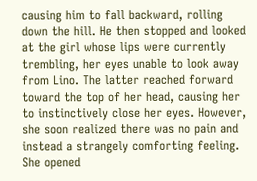causing him to fall backward, rolling down the hill. He then stopped and looked at the girl whose lips were currently trembling, her eyes unable to look away from Lino. The latter reached forward toward the top of her head, causing her to instinctively close her eyes. However, she soon realized there was no pain and instead a strangely comforting feeling. She opened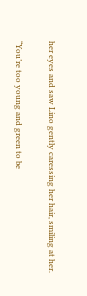her eyes and saw Lino gently caressing her hair, smiling at her.

“You’re too young and green to be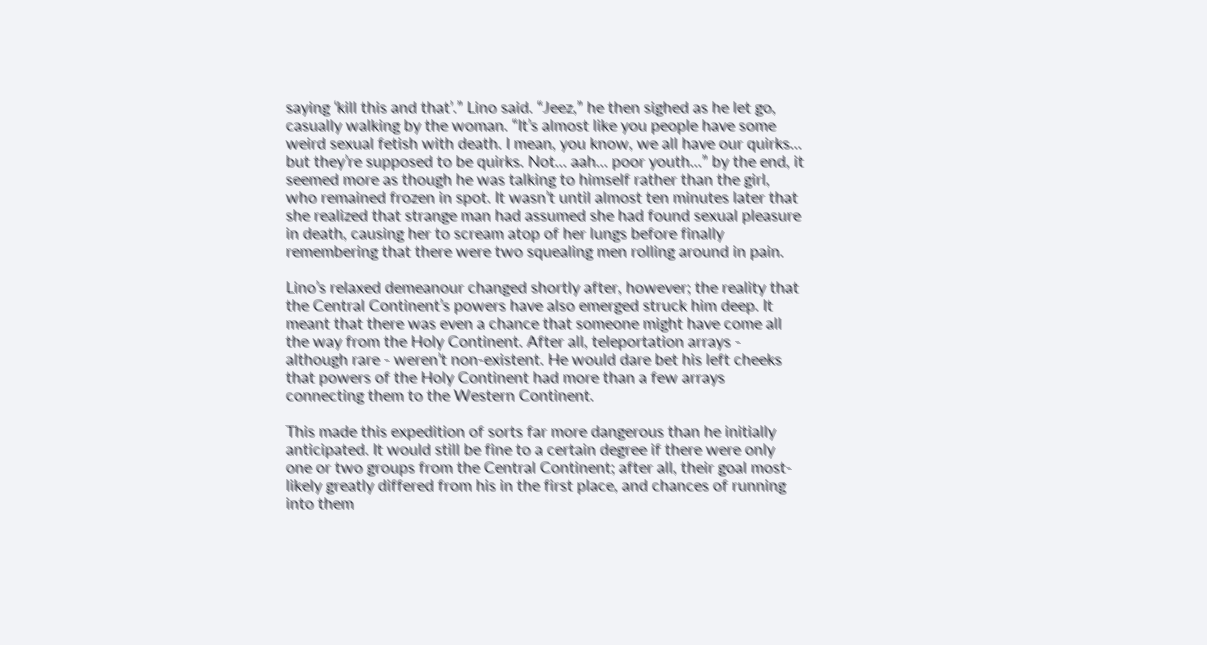saying ‘kill this and that’.” Lino said. “Jeez,” he then sighed as he let go, casually walking by the woman. “It’s almost like you people have some weird sexual fetish with death. I mean, you know, we all have our quirks... but they’re supposed to be quirks. Not... aah... poor youth...” by the end, it seemed more as though he was talking to himself rather than the girl, who remained frozen in spot. It wasn’t until almost ten minutes later that she realized that strange man had assumed she had found sexual pleasure in death, causing her to scream atop of her lungs before finally remembering that there were two squealing men rolling around in pain.

Lino’s relaxed demeanour changed shortly after, however; the reality that the Central Continent’s powers have also emerged struck him deep. It meant that there was even a chance that someone might have come all the way from the Holy Continent. After all, teleportation arrays - although rare - weren’t non-existent. He would dare bet his left cheeks that powers of the Holy Continent had more than a few arrays connecting them to the Western Continent.

This made this expedition of sorts far more dangerous than he initially anticipated. It would still be fine to a certain degree if there were only one or two groups from the Central Continent; after all, their goal most-likely greatly differed from his in the first place, and chances of running into them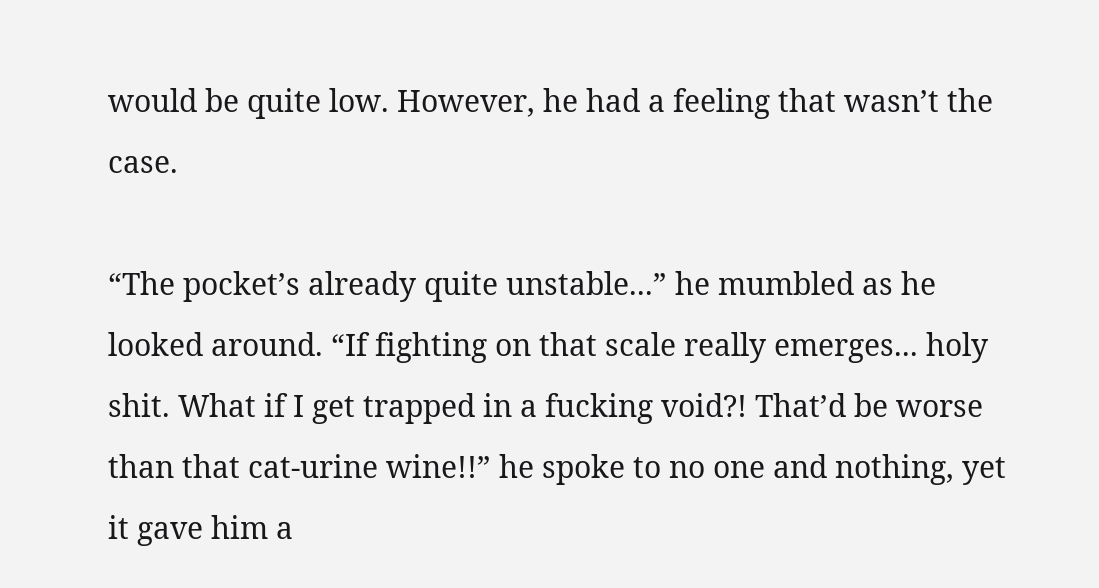would be quite low. However, he had a feeling that wasn’t the case.

“The pocket’s already quite unstable...” he mumbled as he looked around. “If fighting on that scale really emerges... holy shit. What if I get trapped in a fucking void?! That’d be worse than that cat-urine wine!!” he spoke to no one and nothing, yet it gave him a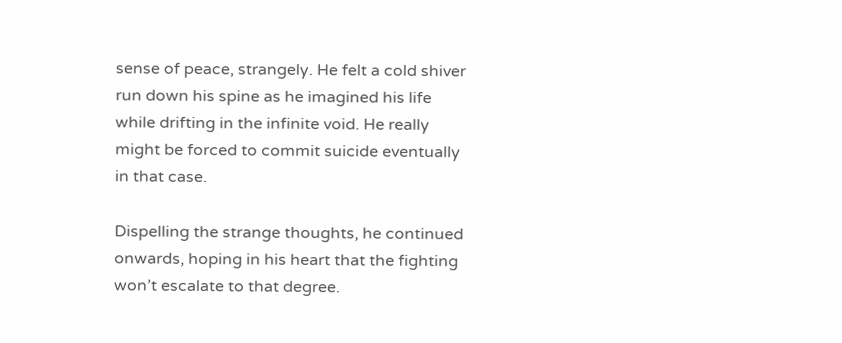sense of peace, strangely. He felt a cold shiver run down his spine as he imagined his life while drifting in the infinite void. He really might be forced to commit suicide eventually in that case.

Dispelling the strange thoughts, he continued onwards, hoping in his heart that the fighting won’t escalate to that degree.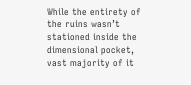While the entirety of the ruins wasn’t stationed inside the dimensional pocket, vast majority of it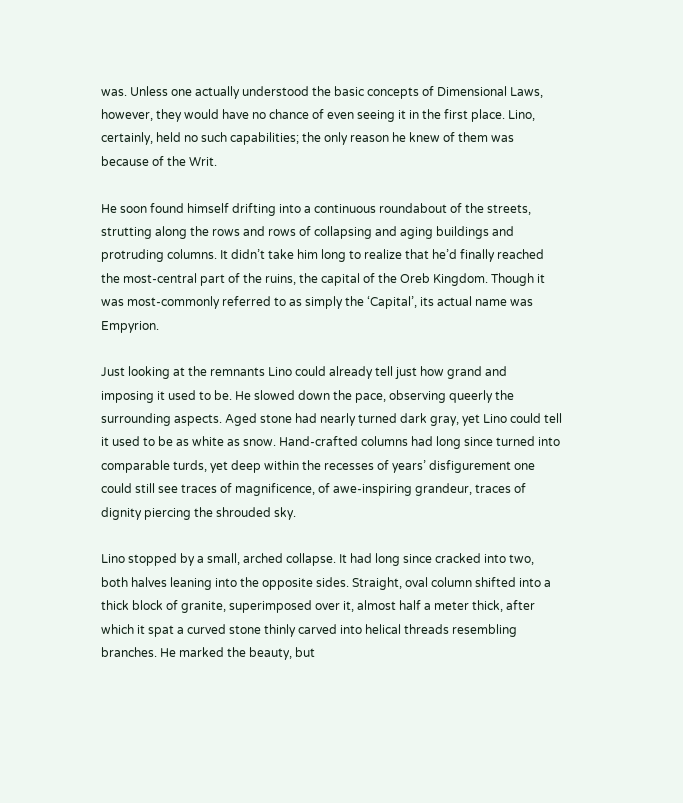was. Unless one actually understood the basic concepts of Dimensional Laws, however, they would have no chance of even seeing it in the first place. Lino, certainly, held no such capabilities; the only reason he knew of them was because of the Writ.

He soon found himself drifting into a continuous roundabout of the streets, strutting along the rows and rows of collapsing and aging buildings and protruding columns. It didn’t take him long to realize that he’d finally reached the most-central part of the ruins, the capital of the Oreb Kingdom. Though it was most-commonly referred to as simply the ‘Capital’, its actual name was Empyrion.

Just looking at the remnants Lino could already tell just how grand and imposing it used to be. He slowed down the pace, observing queerly the surrounding aspects. Aged stone had nearly turned dark gray, yet Lino could tell it used to be as white as snow. Hand-crafted columns had long since turned into comparable turds, yet deep within the recesses of years’ disfigurement one could still see traces of magnificence, of awe-inspiring grandeur, traces of dignity piercing the shrouded sky.

Lino stopped by a small, arched collapse. It had long since cracked into two, both halves leaning into the opposite sides. Straight, oval column shifted into a thick block of granite, superimposed over it, almost half a meter thick, after which it spat a curved stone thinly carved into helical threads resembling branches. He marked the beauty, but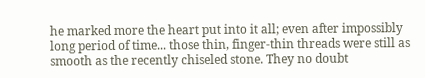he marked more the heart put into it all; even after impossibly long period of time... those thin, finger-thin threads were still as smooth as the recently chiseled stone. They no doubt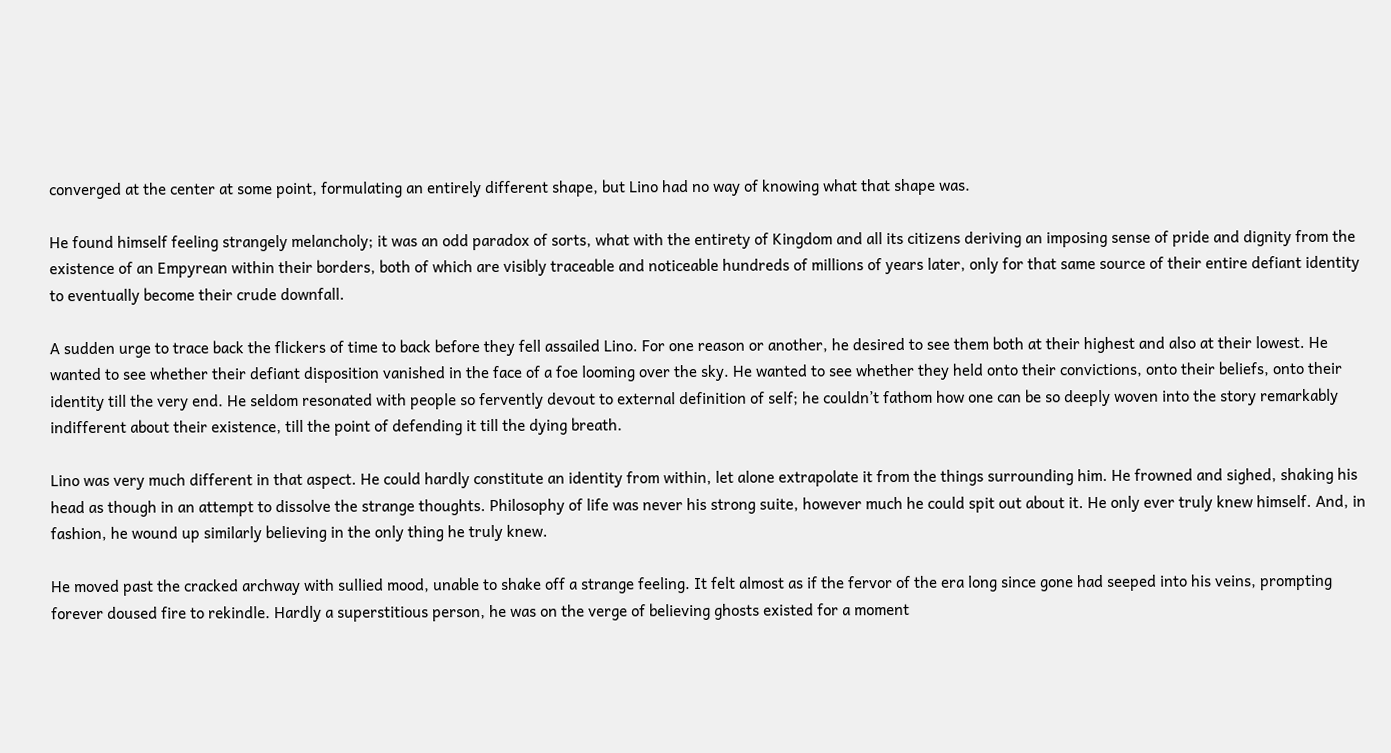converged at the center at some point, formulating an entirely different shape, but Lino had no way of knowing what that shape was.

He found himself feeling strangely melancholy; it was an odd paradox of sorts, what with the entirety of Kingdom and all its citizens deriving an imposing sense of pride and dignity from the existence of an Empyrean within their borders, both of which are visibly traceable and noticeable hundreds of millions of years later, only for that same source of their entire defiant identity to eventually become their crude downfall.

A sudden urge to trace back the flickers of time to back before they fell assailed Lino. For one reason or another, he desired to see them both at their highest and also at their lowest. He wanted to see whether their defiant disposition vanished in the face of a foe looming over the sky. He wanted to see whether they held onto their convictions, onto their beliefs, onto their identity till the very end. He seldom resonated with people so fervently devout to external definition of self; he couldn’t fathom how one can be so deeply woven into the story remarkably indifferent about their existence, till the point of defending it till the dying breath.

Lino was very much different in that aspect. He could hardly constitute an identity from within, let alone extrapolate it from the things surrounding him. He frowned and sighed, shaking his head as though in an attempt to dissolve the strange thoughts. Philosophy of life was never his strong suite, however much he could spit out about it. He only ever truly knew himself. And, in fashion, he wound up similarly believing in the only thing he truly knew.

He moved past the cracked archway with sullied mood, unable to shake off a strange feeling. It felt almost as if the fervor of the era long since gone had seeped into his veins, prompting forever doused fire to rekindle. Hardly a superstitious person, he was on the verge of believing ghosts existed for a moment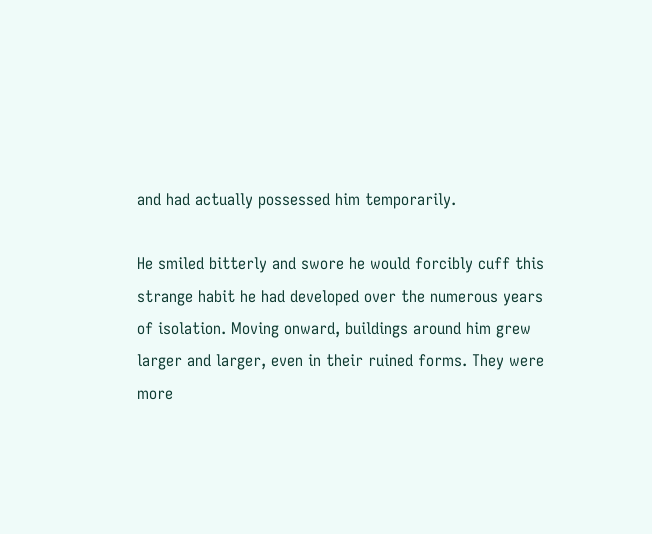and had actually possessed him temporarily.

He smiled bitterly and swore he would forcibly cuff this strange habit he had developed over the numerous years of isolation. Moving onward, buildings around him grew larger and larger, even in their ruined forms. They were more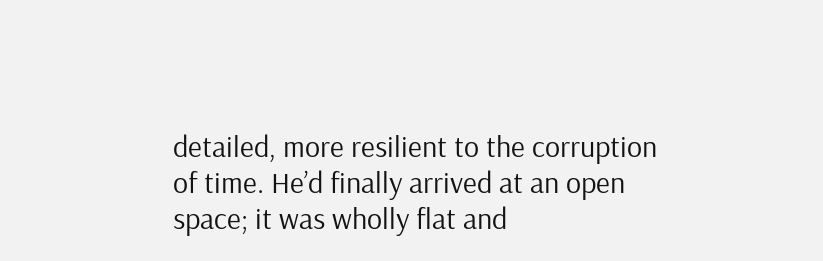detailed, more resilient to the corruption of time. He’d finally arrived at an open space; it was wholly flat and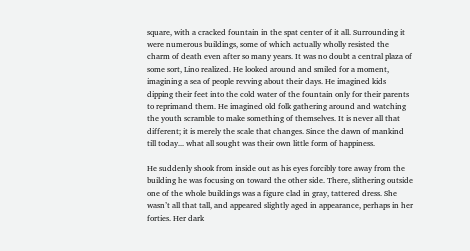square, with a cracked fountain in the spat center of it all. Surrounding it were numerous buildings, some of which actually wholly resisted the charm of death even after so many years. It was no doubt a central plaza of some sort, Lino realized. He looked around and smiled for a moment, imagining a sea of people revving about their days. He imagined kids dipping their feet into the cold water of the fountain only for their parents to reprimand them. He imagined old folk gathering around and watching the youth scramble to make something of themselves. It is never all that different; it is merely the scale that changes. Since the dawn of mankind till today... what all sought was their own little form of happiness.

He suddenly shook from inside out as his eyes forcibly tore away from the building he was focusing on toward the other side. There, slithering outside one of the whole buildings was a figure clad in gray, tattered dress. She wasn’t all that tall, and appeared slightly aged in appearance, perhaps in her forties. Her dark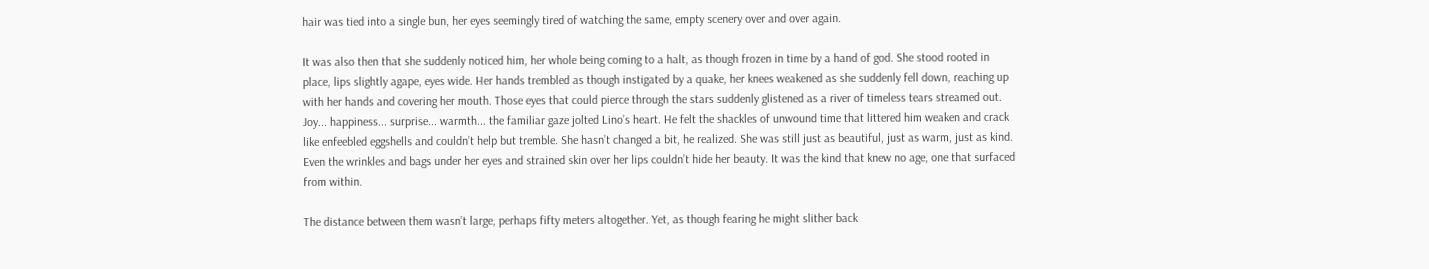hair was tied into a single bun, her eyes seemingly tired of watching the same, empty scenery over and over again.

It was also then that she suddenly noticed him, her whole being coming to a halt, as though frozen in time by a hand of god. She stood rooted in place, lips slightly agape, eyes wide. Her hands trembled as though instigated by a quake, her knees weakened as she suddenly fell down, reaching up with her hands and covering her mouth. Those eyes that could pierce through the stars suddenly glistened as a river of timeless tears streamed out. Joy... happiness... surprise... warmth... the familiar gaze jolted Lino’s heart. He felt the shackles of unwound time that littered him weaken and crack like enfeebled eggshells and couldn’t help but tremble. She hasn’t changed a bit, he realized. She was still just as beautiful, just as warm, just as kind. Even the wrinkles and bags under her eyes and strained skin over her lips couldn’t hide her beauty. It was the kind that knew no age, one that surfaced from within.

The distance between them wasn’t large, perhaps fifty meters altogether. Yet, as though fearing he might slither back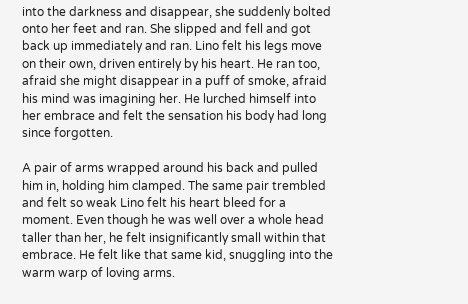into the darkness and disappear, she suddenly bolted onto her feet and ran. She slipped and fell and got back up immediately and ran. Lino felt his legs move on their own, driven entirely by his heart. He ran too, afraid she might disappear in a puff of smoke, afraid his mind was imagining her. He lurched himself into her embrace and felt the sensation his body had long since forgotten.

A pair of arms wrapped around his back and pulled him in, holding him clamped. The same pair trembled and felt so weak Lino felt his heart bleed for a moment. Even though he was well over a whole head taller than her, he felt insignificantly small within that embrace. He felt like that same kid, snuggling into the warm warp of loving arms.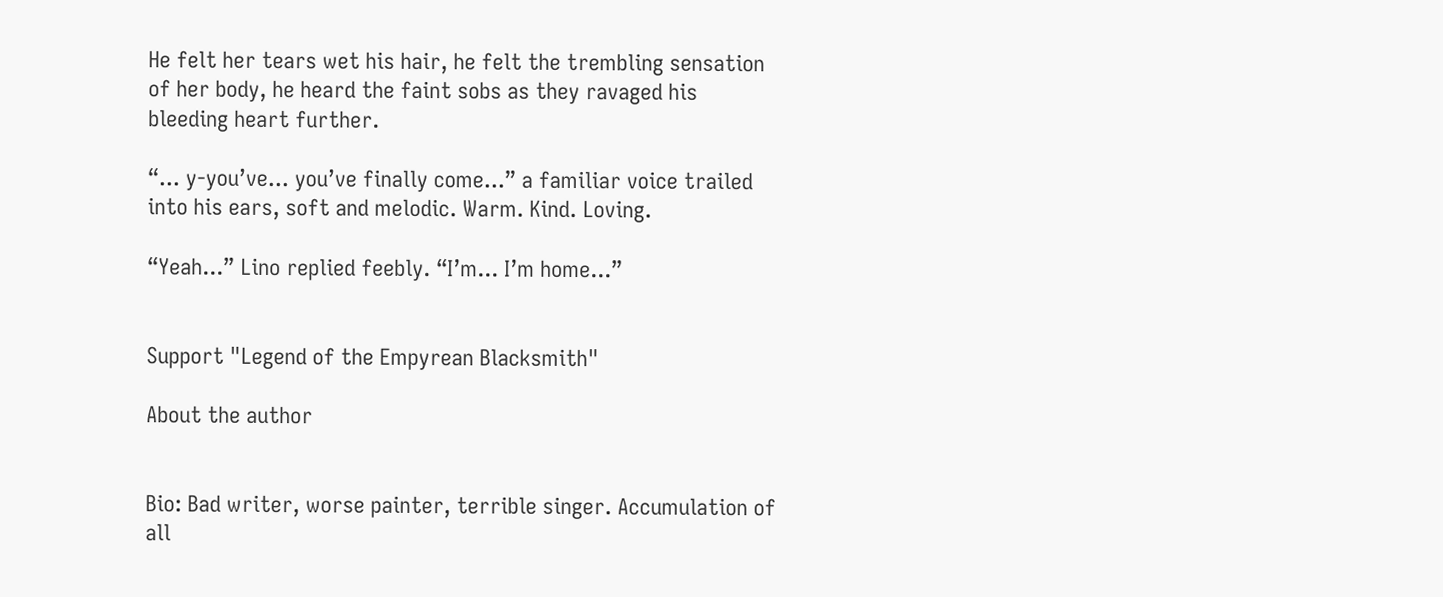He felt her tears wet his hair, he felt the trembling sensation of her body, he heard the faint sobs as they ravaged his bleeding heart further.

“... y-you’ve... you’ve finally come...” a familiar voice trailed into his ears, soft and melodic. Warm. Kind. Loving.

“Yeah...” Lino replied feebly. “I’m... I’m home...”


Support "Legend of the Empyrean Blacksmith"

About the author


Bio: Bad writer, worse painter, terrible singer. Accumulation of all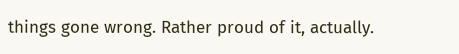things gone wrong. Rather proud of it, actually.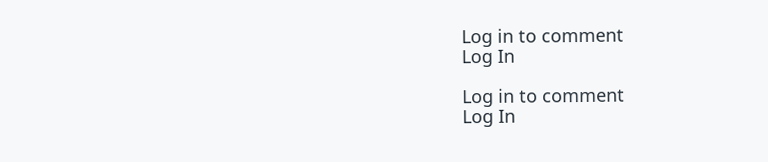Log in to comment
Log In

Log in to comment
Log In